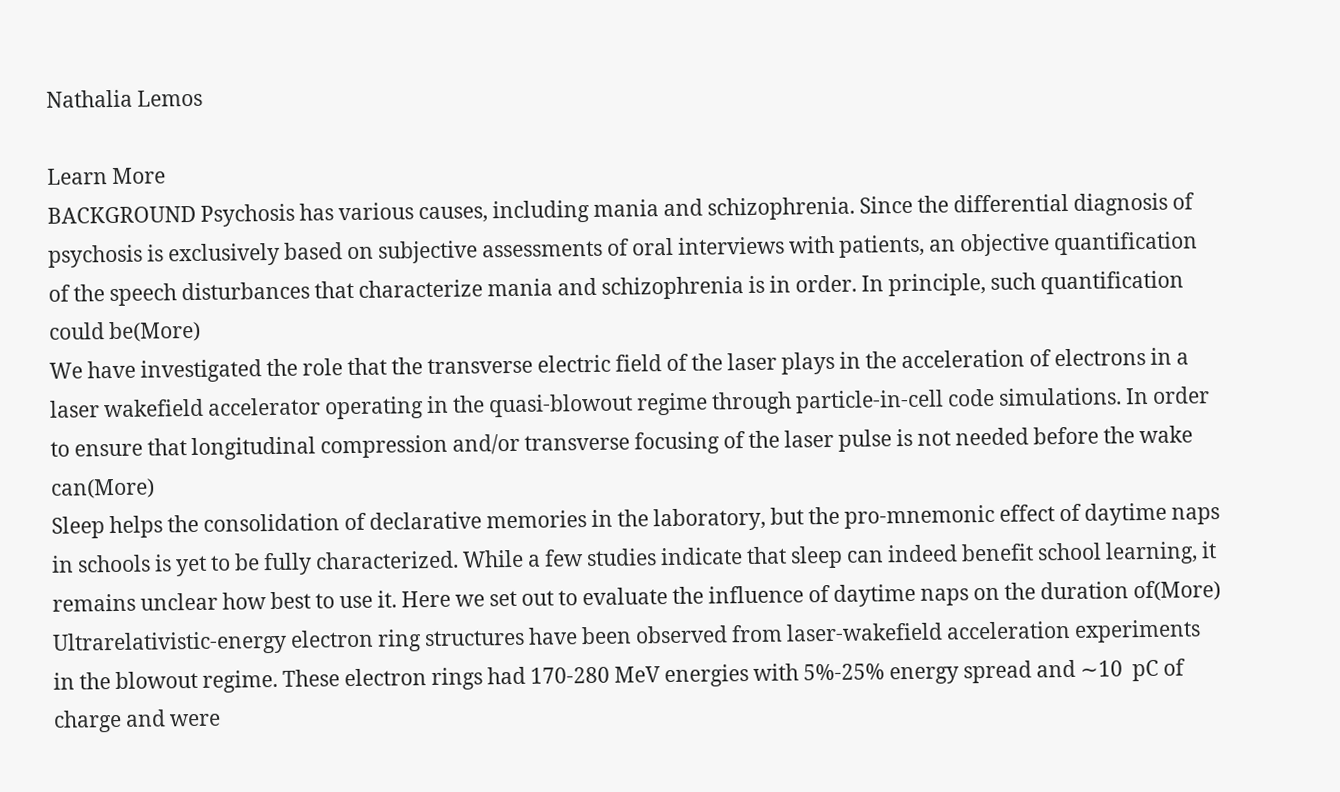Nathalia Lemos

Learn More
BACKGROUND Psychosis has various causes, including mania and schizophrenia. Since the differential diagnosis of psychosis is exclusively based on subjective assessments of oral interviews with patients, an objective quantification of the speech disturbances that characterize mania and schizophrenia is in order. In principle, such quantification could be(More)
We have investigated the role that the transverse electric field of the laser plays in the acceleration of electrons in a laser wakefield accelerator operating in the quasi-blowout regime through particle-in-cell code simulations. In order to ensure that longitudinal compression and/or transverse focusing of the laser pulse is not needed before the wake can(More)
Sleep helps the consolidation of declarative memories in the laboratory, but the pro-mnemonic effect of daytime naps in schools is yet to be fully characterized. While a few studies indicate that sleep can indeed benefit school learning, it remains unclear how best to use it. Here we set out to evaluate the influence of daytime naps on the duration of(More)
Ultrarelativistic-energy electron ring structures have been observed from laser-wakefield acceleration experiments in the blowout regime. These electron rings had 170-280 MeV energies with 5%-25% energy spread and ∼10  pC of charge and were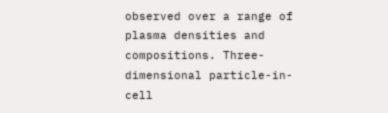observed over a range of plasma densities and compositions. Three-dimensional particle-in-cell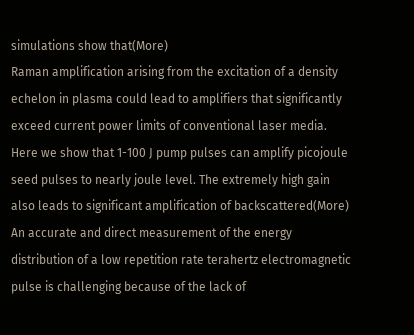simulations show that(More)
Raman amplification arising from the excitation of a density echelon in plasma could lead to amplifiers that significantly exceed current power limits of conventional laser media. Here we show that 1-100 J pump pulses can amplify picojoule seed pulses to nearly joule level. The extremely high gain also leads to significant amplification of backscattered(More)
An accurate and direct measurement of the energy distribution of a low repetition rate terahertz electromagnetic pulse is challenging because of the lack of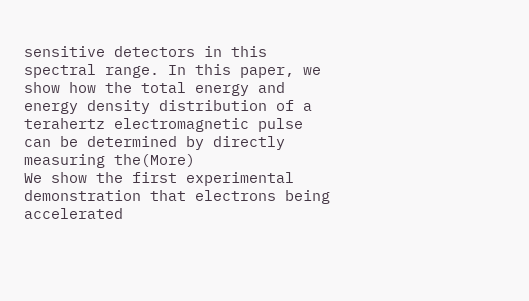sensitive detectors in this spectral range. In this paper, we show how the total energy and energy density distribution of a terahertz electromagnetic pulse can be determined by directly measuring the(More)
We show the first experimental demonstration that electrons being accelerated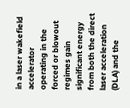in a laser wakefield accelerator operating in the forced or blowout regimes gain significant energy from both the direct laser acceleration (DLA) and the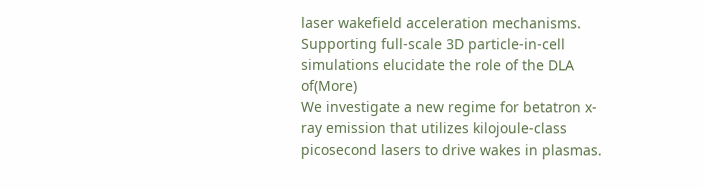laser wakefield acceleration mechanisms. Supporting full-scale 3D particle-in-cell simulations elucidate the role of the DLA of(More)
We investigate a new regime for betatron x-ray emission that utilizes kilojoule-class picosecond lasers to drive wakes in plasmas.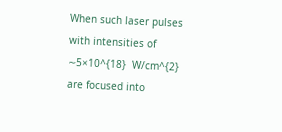When such laser pulses with intensities of ∼5×10^{18}  W/cm^{2} are focused into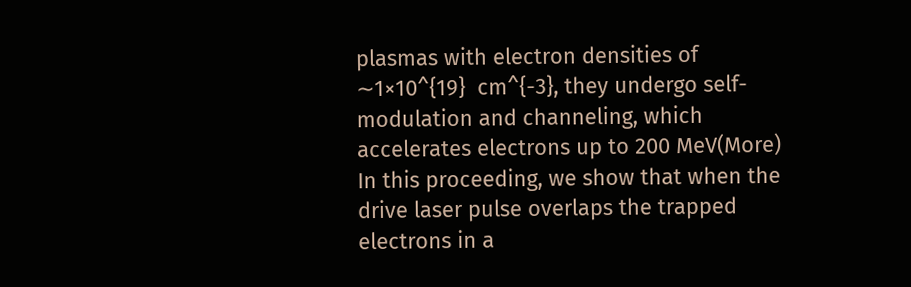plasmas with electron densities of ∼1×10^{19}  cm^{-3}, they undergo self-modulation and channeling, which accelerates electrons up to 200 MeV(More)
In this proceeding, we show that when the drive laser pulse overlaps the trapped electrons in a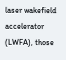laser wakefield accelerator (LWFA), those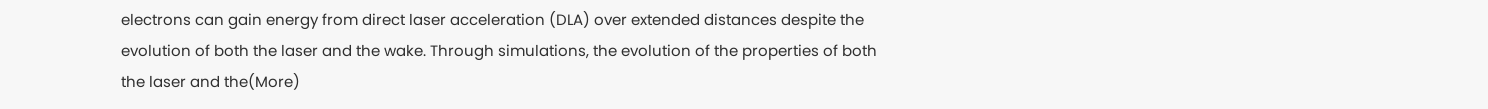electrons can gain energy from direct laser acceleration (DLA) over extended distances despite the evolution of both the laser and the wake. Through simulations, the evolution of the properties of both the laser and the(More)